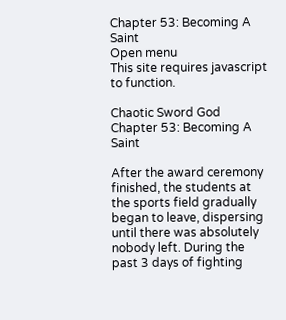Chapter 53: Becoming A Saint
Open menu
This site requires javascript to function.

Chaotic Sword God Chapter 53: Becoming A Saint

After the award ceremony finished, the students at the sports field gradually began to leave, dispersing until there was absolutely nobody left. During the past 3 days of fighting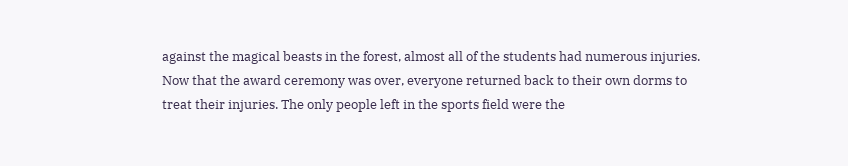against the magical beasts in the forest, almost all of the students had numerous injuries. Now that the award ceremony was over, everyone returned back to their own dorms to treat their injuries. The only people left in the sports field were the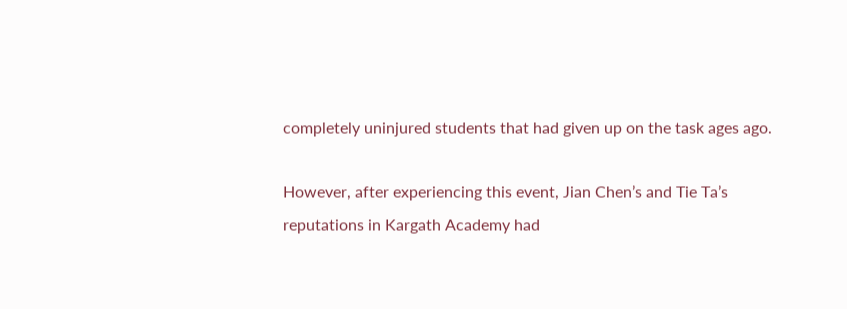completely uninjured students that had given up on the task ages ago.

However, after experiencing this event, Jian Chen’s and Tie Ta’s reputations in Kargath Academy had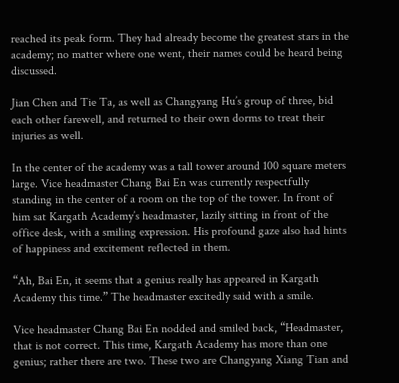reached its peak form. They had already become the greatest stars in the academy; no matter where one went, their names could be heard being discussed.

Jian Chen and Tie Ta, as well as Changyang Hu’s group of three, bid each other farewell, and returned to their own dorms to treat their injuries as well.

In the center of the academy was a tall tower around 100 square meters large. Vice headmaster Chang Bai En was currently respectfully standing in the center of a room on the top of the tower. In front of him sat Kargath Academy’s headmaster, lazily sitting in front of the office desk, with a smiling expression. His profound gaze also had hints of happiness and excitement reflected in them.

“Ah, Bai En, it seems that a genius really has appeared in Kargath Academy this time.” The headmaster excitedly said with a smile.

Vice headmaster Chang Bai En nodded and smiled back, “Headmaster, that is not correct. This time, Kargath Academy has more than one genius; rather there are two. These two are Changyang Xiang Tian and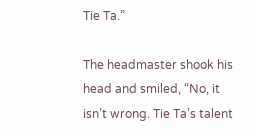Tie Ta.”

The headmaster shook his head and smiled, “No, it isn’t wrong. Tie Ta’s talent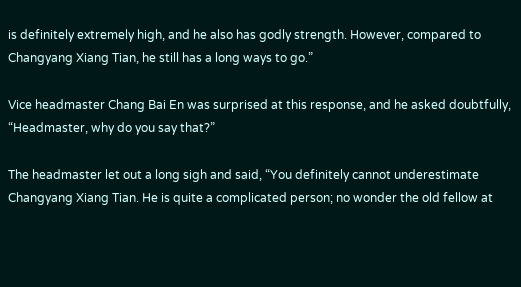is definitely extremely high, and he also has godly strength. However, compared to Changyang Xiang Tian, he still has a long ways to go.”

Vice headmaster Chang Bai En was surprised at this response, and he asked doubtfully, “Headmaster, why do you say that?”

The headmaster let out a long sigh and said, “You definitely cannot underestimate Changyang Xiang Tian. He is quite a complicated person; no wonder the old fellow at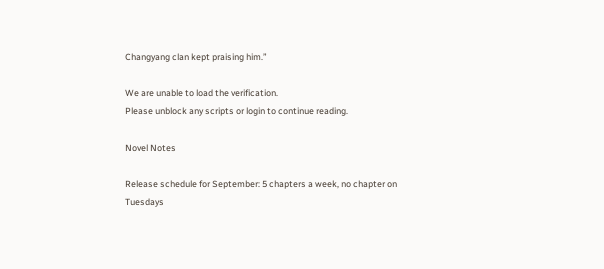Changyang clan kept praising him.”

We are unable to load the verification.
Please unblock any scripts or login to continue reading.

Novel Notes

Release schedule for September: 5 chapters a week, no chapter on Tuesdays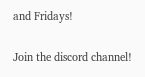and Fridays!

Join the discord channel!